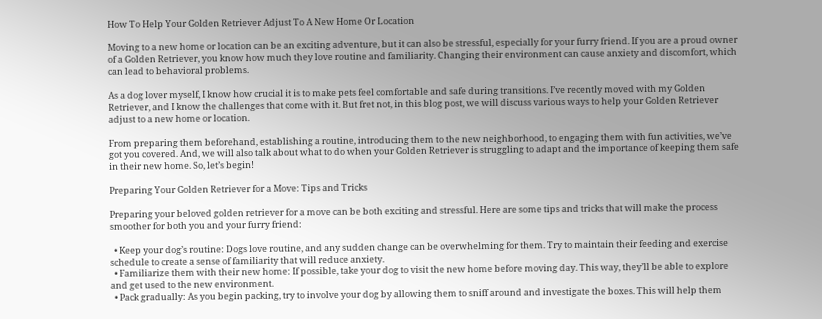How To Help Your Golden Retriever Adjust To A New Home Or Location

Moving to a new home or location can be an exciting adventure, but it can also be stressful, especially for your furry friend. If you are a proud owner of a Golden Retriever, you know how much they love routine and familiarity. Changing their environment can cause anxiety and discomfort, which can lead to behavioral problems.

As a dog lover myself, I know how crucial it is to make pets feel comfortable and safe during transitions. I’ve recently moved with my Golden Retriever, and I know the challenges that come with it. But fret not, in this blog post, we will discuss various ways to help your Golden Retriever adjust to a new home or location.

From preparing them beforehand, establishing a routine, introducing them to the new neighborhood, to engaging them with fun activities, we’ve got you covered. And, we will also talk about what to do when your Golden Retriever is struggling to adapt and the importance of keeping them safe in their new home. So, let’s begin!

Preparing Your Golden Retriever for a Move: Tips and Tricks

Preparing your beloved golden retriever for a move can be both exciting and stressful. Here are some tips and tricks that will make the process smoother for both you and your furry friend:

  • Keep your dog’s routine: Dogs love routine, and any sudden change can be overwhelming for them. Try to maintain their feeding and exercise schedule to create a sense of familiarity that will reduce anxiety.
  • Familiarize them with their new home: If possible, take your dog to visit the new home before moving day. This way, they’ll be able to explore and get used to the new environment.
  • Pack gradually: As you begin packing, try to involve your dog by allowing them to sniff around and investigate the boxes. This will help them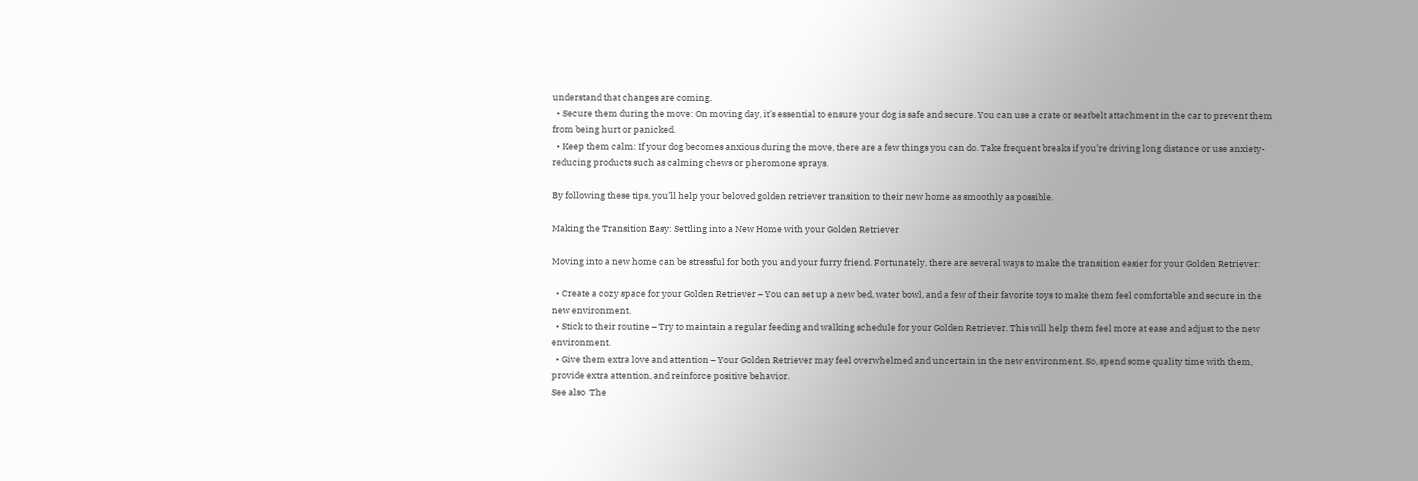understand that changes are coming.
  • Secure them during the move: On moving day, it’s essential to ensure your dog is safe and secure. You can use a crate or seatbelt attachment in the car to prevent them from being hurt or panicked.
  • Keep them calm: If your dog becomes anxious during the move, there are a few things you can do. Take frequent breaks if you’re driving long distance or use anxiety-reducing products such as calming chews or pheromone sprays.

By following these tips, you’ll help your beloved golden retriever transition to their new home as smoothly as possible.

Making the Transition Easy: Settling into a New Home with your Golden Retriever

Moving into a new home can be stressful for both you and your furry friend. Fortunately, there are several ways to make the transition easier for your Golden Retriever:

  • Create a cozy space for your Golden Retriever – You can set up a new bed, water bowl, and a few of their favorite toys to make them feel comfortable and secure in the new environment.
  • Stick to their routine – Try to maintain a regular feeding and walking schedule for your Golden Retriever. This will help them feel more at ease and adjust to the new environment.
  • Give them extra love and attention – Your Golden Retriever may feel overwhelmed and uncertain in the new environment. So, spend some quality time with them, provide extra attention, and reinforce positive behavior.
See also  The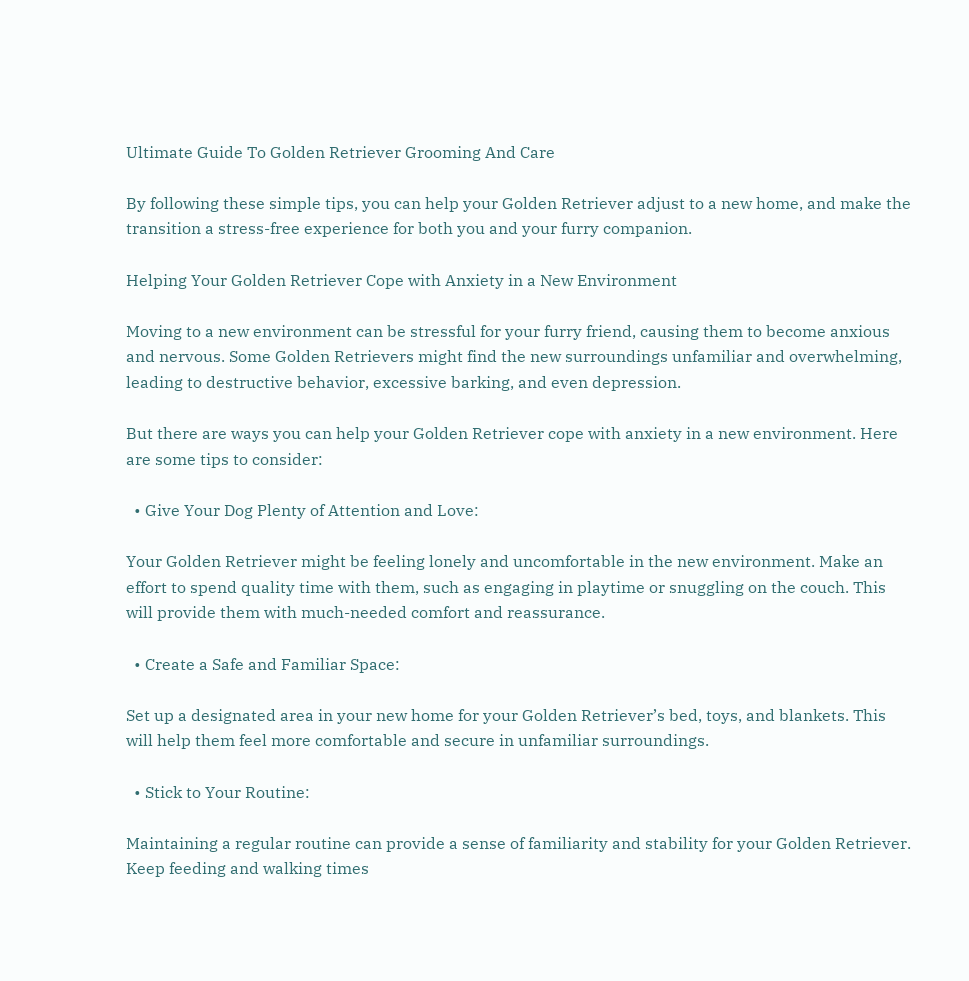Ultimate Guide To Golden Retriever Grooming And Care

By following these simple tips, you can help your Golden Retriever adjust to a new home, and make the transition a stress-free experience for both you and your furry companion.

Helping Your Golden Retriever Cope with Anxiety in a New Environment

Moving to a new environment can be stressful for your furry friend, causing them to become anxious and nervous. Some Golden Retrievers might find the new surroundings unfamiliar and overwhelming, leading to destructive behavior, excessive barking, and even depression.

But there are ways you can help your Golden Retriever cope with anxiety in a new environment. Here are some tips to consider:

  • Give Your Dog Plenty of Attention and Love:

Your Golden Retriever might be feeling lonely and uncomfortable in the new environment. Make an effort to spend quality time with them, such as engaging in playtime or snuggling on the couch. This will provide them with much-needed comfort and reassurance.

  • Create a Safe and Familiar Space:

Set up a designated area in your new home for your Golden Retriever’s bed, toys, and blankets. This will help them feel more comfortable and secure in unfamiliar surroundings.

  • Stick to Your Routine:

Maintaining a regular routine can provide a sense of familiarity and stability for your Golden Retriever. Keep feeding and walking times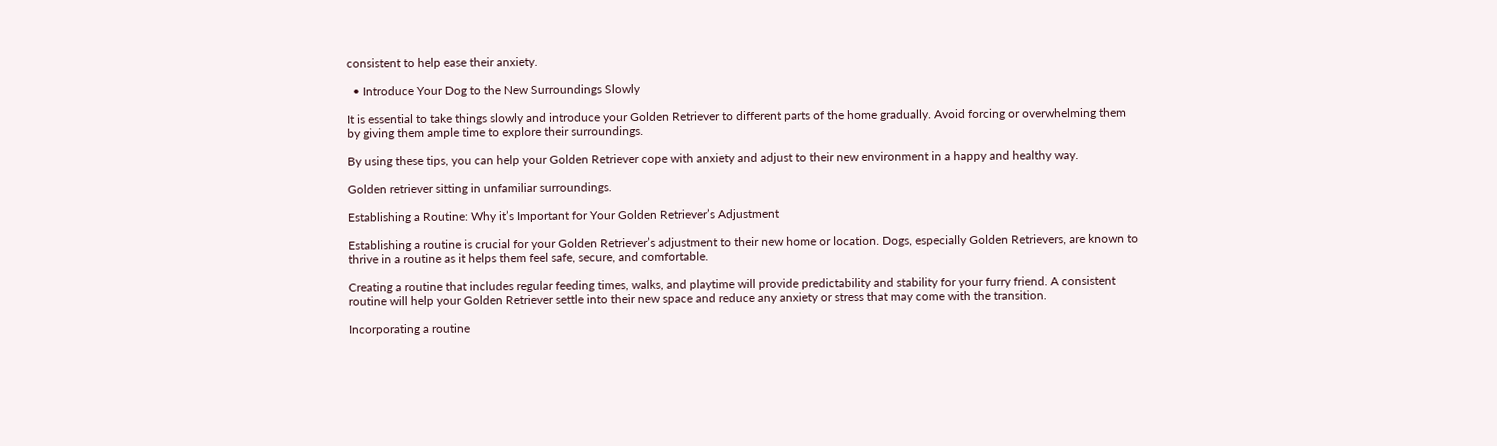consistent to help ease their anxiety.

  • Introduce Your Dog to the New Surroundings Slowly

It is essential to take things slowly and introduce your Golden Retriever to different parts of the home gradually. Avoid forcing or overwhelming them by giving them ample time to explore their surroundings.

By using these tips, you can help your Golden Retriever cope with anxiety and adjust to their new environment in a happy and healthy way.

Golden retriever sitting in unfamiliar surroundings.

Establishing a Routine: Why it’s Important for Your Golden Retriever’s Adjustment

Establishing a routine is crucial for your Golden Retriever’s adjustment to their new home or location. Dogs, especially Golden Retrievers, are known to thrive in a routine as it helps them feel safe, secure, and comfortable.

Creating a routine that includes regular feeding times, walks, and playtime will provide predictability and stability for your furry friend. A consistent routine will help your Golden Retriever settle into their new space and reduce any anxiety or stress that may come with the transition.

Incorporating a routine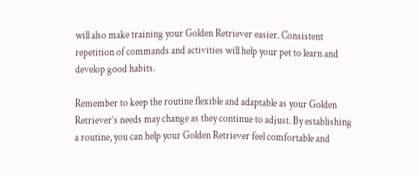will also make training your Golden Retriever easier. Consistent repetition of commands and activities will help your pet to learn and develop good habits.

Remember to keep the routine flexible and adaptable as your Golden Retriever’s needs may change as they continue to adjust. By establishing a routine, you can help your Golden Retriever feel comfortable and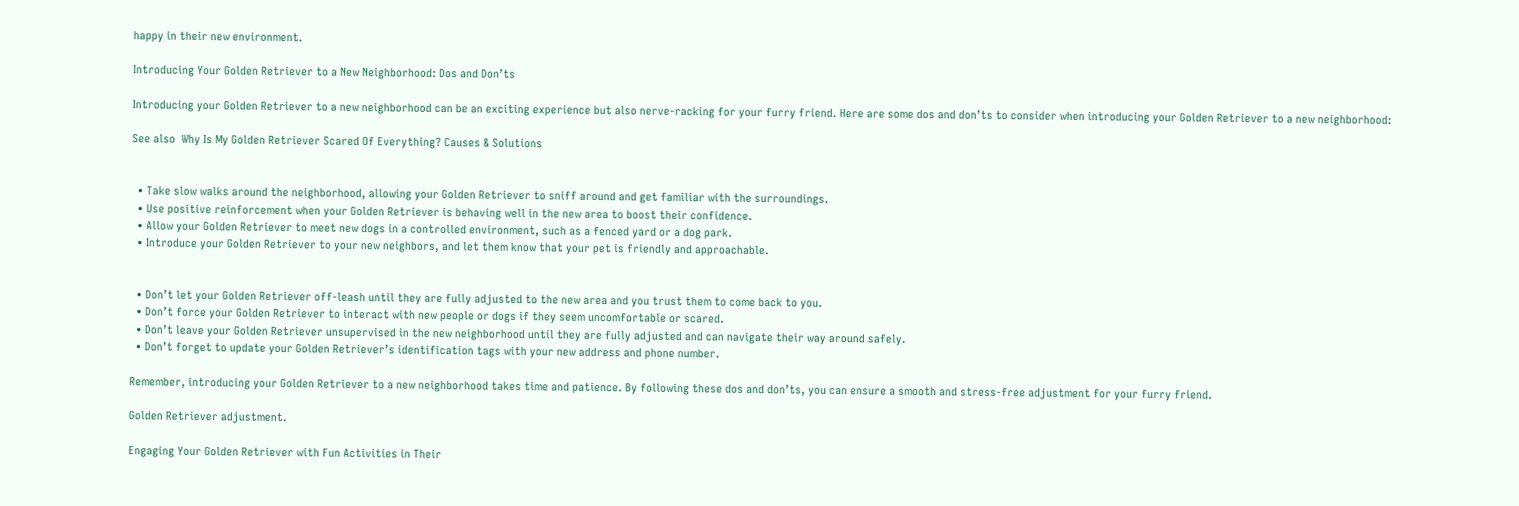happy in their new environment.

Introducing Your Golden Retriever to a New Neighborhood: Dos and Don’ts

Introducing your Golden Retriever to a new neighborhood can be an exciting experience but also nerve-racking for your furry friend. Here are some dos and don’ts to consider when introducing your Golden Retriever to a new neighborhood:

See also  Why Is My Golden Retriever Scared Of Everything? Causes & Solutions


  • Take slow walks around the neighborhood, allowing your Golden Retriever to sniff around and get familiar with the surroundings.
  • Use positive reinforcement when your Golden Retriever is behaving well in the new area to boost their confidence.
  • Allow your Golden Retriever to meet new dogs in a controlled environment, such as a fenced yard or a dog park.
  • Introduce your Golden Retriever to your new neighbors, and let them know that your pet is friendly and approachable.


  • Don’t let your Golden Retriever off-leash until they are fully adjusted to the new area and you trust them to come back to you.
  • Don’t force your Golden Retriever to interact with new people or dogs if they seem uncomfortable or scared.
  • Don’t leave your Golden Retriever unsupervised in the new neighborhood until they are fully adjusted and can navigate their way around safely.
  • Don’t forget to update your Golden Retriever’s identification tags with your new address and phone number.

Remember, introducing your Golden Retriever to a new neighborhood takes time and patience. By following these dos and don’ts, you can ensure a smooth and stress-free adjustment for your furry friend.

Golden Retriever adjustment.

Engaging Your Golden Retriever with Fun Activities in Their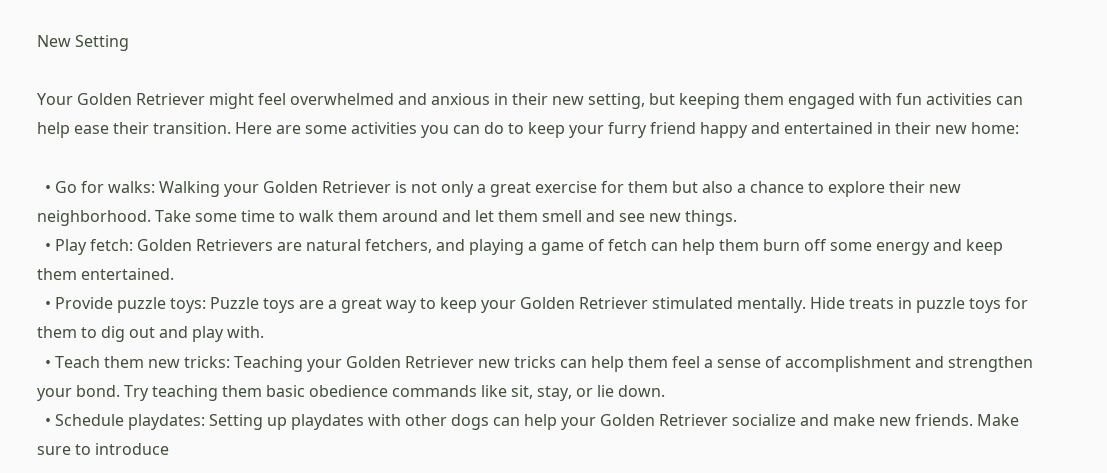New Setting

Your Golden Retriever might feel overwhelmed and anxious in their new setting, but keeping them engaged with fun activities can help ease their transition. Here are some activities you can do to keep your furry friend happy and entertained in their new home:

  • Go for walks: Walking your Golden Retriever is not only a great exercise for them but also a chance to explore their new neighborhood. Take some time to walk them around and let them smell and see new things.
  • Play fetch: Golden Retrievers are natural fetchers, and playing a game of fetch can help them burn off some energy and keep them entertained.
  • Provide puzzle toys: Puzzle toys are a great way to keep your Golden Retriever stimulated mentally. Hide treats in puzzle toys for them to dig out and play with.
  • Teach them new tricks: Teaching your Golden Retriever new tricks can help them feel a sense of accomplishment and strengthen your bond. Try teaching them basic obedience commands like sit, stay, or lie down.
  • Schedule playdates: Setting up playdates with other dogs can help your Golden Retriever socialize and make new friends. Make sure to introduce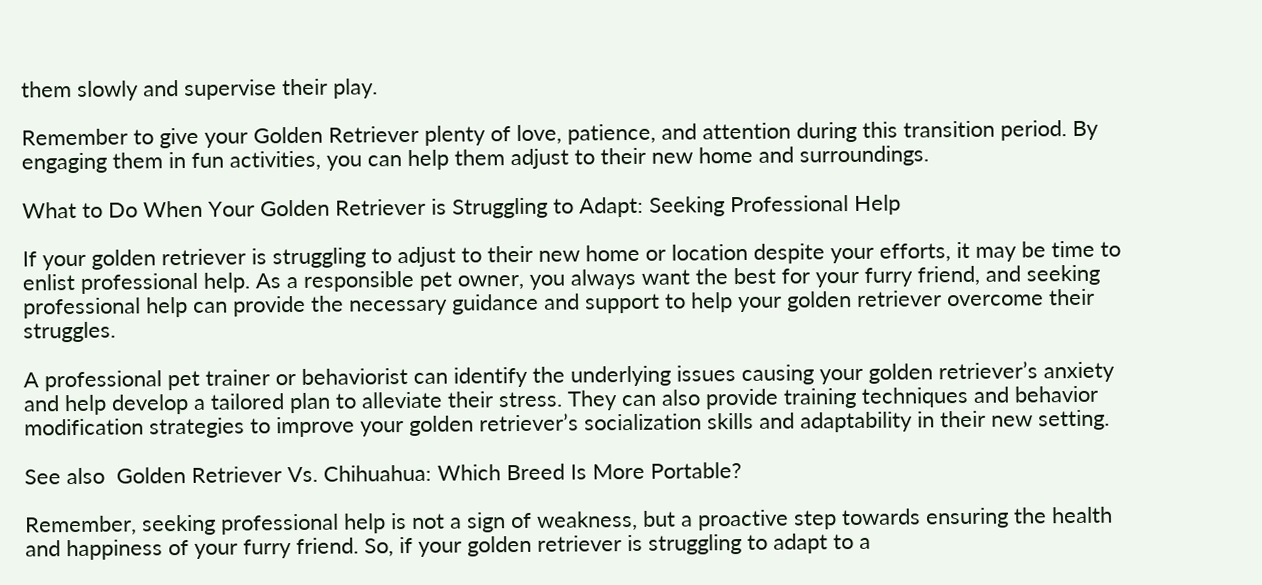them slowly and supervise their play.

Remember to give your Golden Retriever plenty of love, patience, and attention during this transition period. By engaging them in fun activities, you can help them adjust to their new home and surroundings.

What to Do When Your Golden Retriever is Struggling to Adapt: Seeking Professional Help

If your golden retriever is struggling to adjust to their new home or location despite your efforts, it may be time to enlist professional help. As a responsible pet owner, you always want the best for your furry friend, and seeking professional help can provide the necessary guidance and support to help your golden retriever overcome their struggles.

A professional pet trainer or behaviorist can identify the underlying issues causing your golden retriever’s anxiety and help develop a tailored plan to alleviate their stress. They can also provide training techniques and behavior modification strategies to improve your golden retriever’s socialization skills and adaptability in their new setting.

See also  Golden Retriever Vs. Chihuahua: Which Breed Is More Portable?

Remember, seeking professional help is not a sign of weakness, but a proactive step towards ensuring the health and happiness of your furry friend. So, if your golden retriever is struggling to adapt to a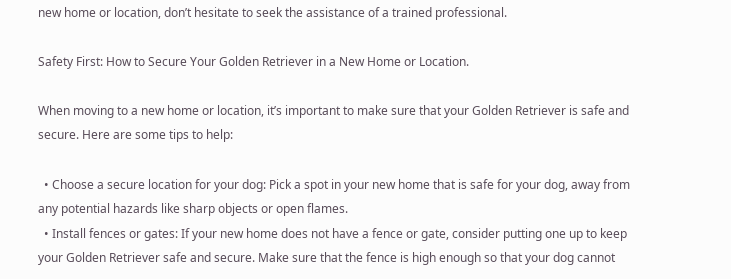new home or location, don’t hesitate to seek the assistance of a trained professional.

Safety First: How to Secure Your Golden Retriever in a New Home or Location.

When moving to a new home or location, it’s important to make sure that your Golden Retriever is safe and secure. Here are some tips to help:

  • Choose a secure location for your dog: Pick a spot in your new home that is safe for your dog, away from any potential hazards like sharp objects or open flames.
  • Install fences or gates: If your new home does not have a fence or gate, consider putting one up to keep your Golden Retriever safe and secure. Make sure that the fence is high enough so that your dog cannot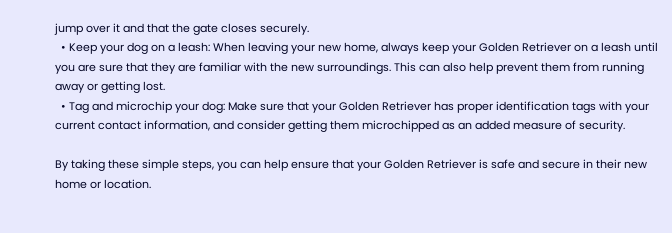jump over it and that the gate closes securely.
  • Keep your dog on a leash: When leaving your new home, always keep your Golden Retriever on a leash until you are sure that they are familiar with the new surroundings. This can also help prevent them from running away or getting lost.
  • Tag and microchip your dog: Make sure that your Golden Retriever has proper identification tags with your current contact information, and consider getting them microchipped as an added measure of security.

By taking these simple steps, you can help ensure that your Golden Retriever is safe and secure in their new home or location.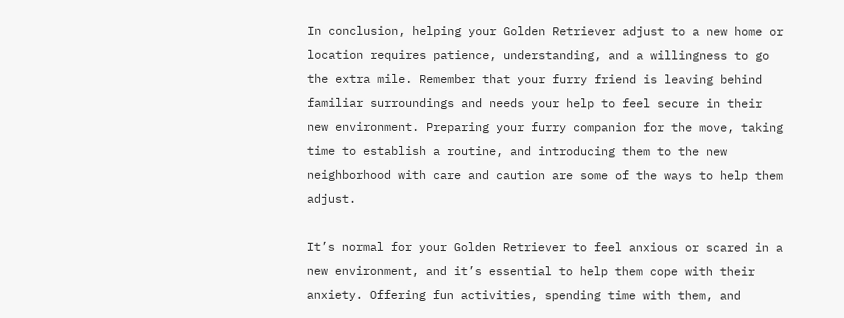In conclusion, helping your Golden Retriever adjust to a new home or location requires patience, understanding, and a willingness to go the extra mile. Remember that your furry friend is leaving behind familiar surroundings and needs your help to feel secure in their new environment. Preparing your furry companion for the move, taking time to establish a routine, and introducing them to the new neighborhood with care and caution are some of the ways to help them adjust.

It’s normal for your Golden Retriever to feel anxious or scared in a new environment, and it’s essential to help them cope with their anxiety. Offering fun activities, spending time with them, and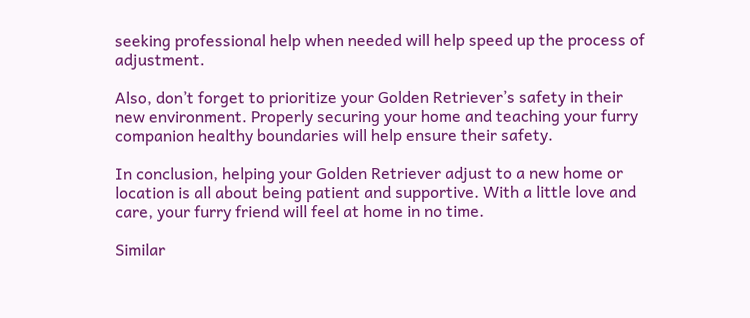seeking professional help when needed will help speed up the process of adjustment.

Also, don’t forget to prioritize your Golden Retriever’s safety in their new environment. Properly securing your home and teaching your furry companion healthy boundaries will help ensure their safety.

In conclusion, helping your Golden Retriever adjust to a new home or location is all about being patient and supportive. With a little love and care, your furry friend will feel at home in no time.

Similar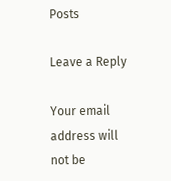Posts

Leave a Reply

Your email address will not be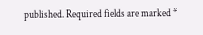published. Required fields are marked *